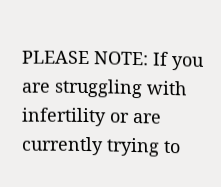PLEASE NOTE: If you are struggling with infertility or are currently trying to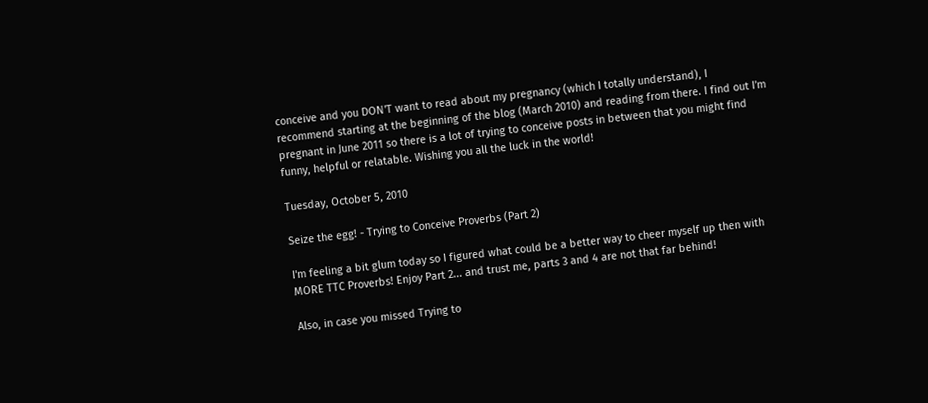conceive and you DON'T want to read about my pregnancy (which I totally understand), I recommend starting at the beginning of the blog (March 2010) and reading from there. I find out I'm pregnant in June 2011 so there is a lot of trying to conceive posts in between that you might find funny, helpful or relatable. Wishing you all the luck in the world!

Tuesday, October 5, 2010

Seize the egg! - Trying to Conceive Proverbs (Part 2)

I'm feeling a bit glum today so I figured what could be a better way to cheer myself up then with MORE TTC Proverbs! Enjoy Part 2... and trust me, parts 3 and 4 are not that far behind!

Also, in case you missed Trying to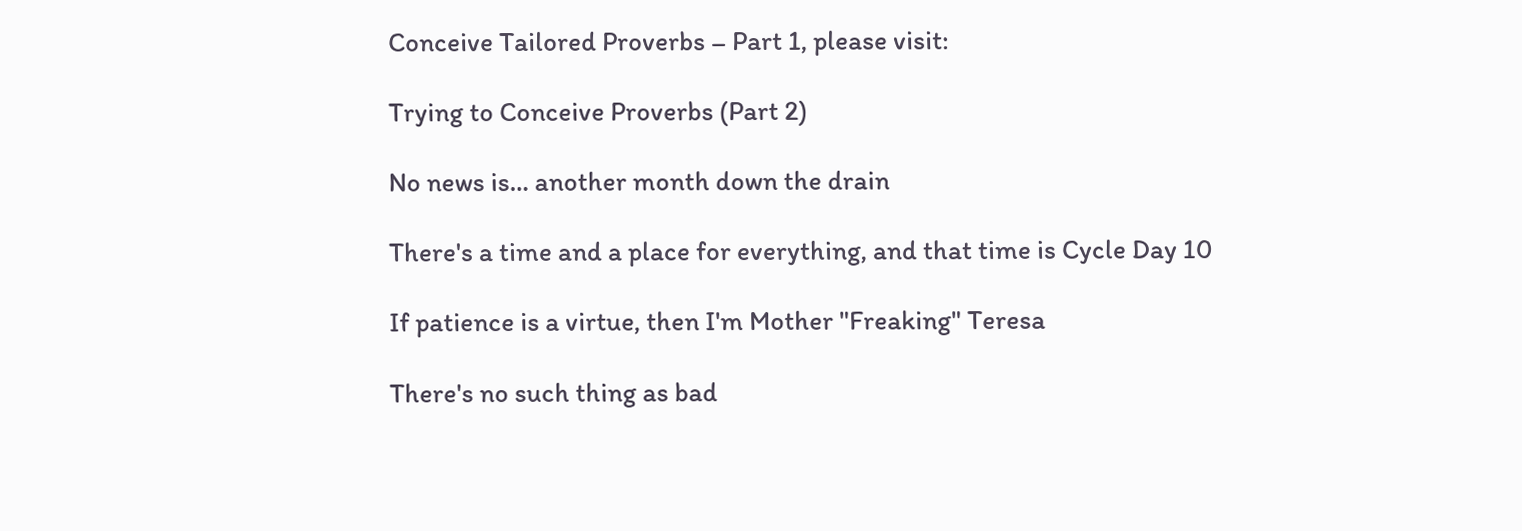Conceive Tailored Proverbs – Part 1, please visit:

Trying to Conceive Proverbs (Part 2)

No news is… another month down the drain

There's a time and a place for everything, and that time is Cycle Day 10

If patience is a virtue, then I'm Mother "Freaking" Teresa

There's no such thing as bad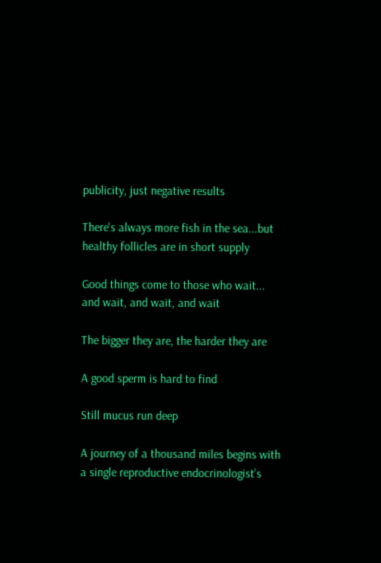publicity, just negative results

There's always more fish in the sea...but healthy follicles are in short supply

Good things come to those who wait... and wait, and wait, and wait

The bigger they are, the harder they are

A good sperm is hard to find

Still mucus run deep

A journey of a thousand miles begins with a single reproductive endocrinologist’s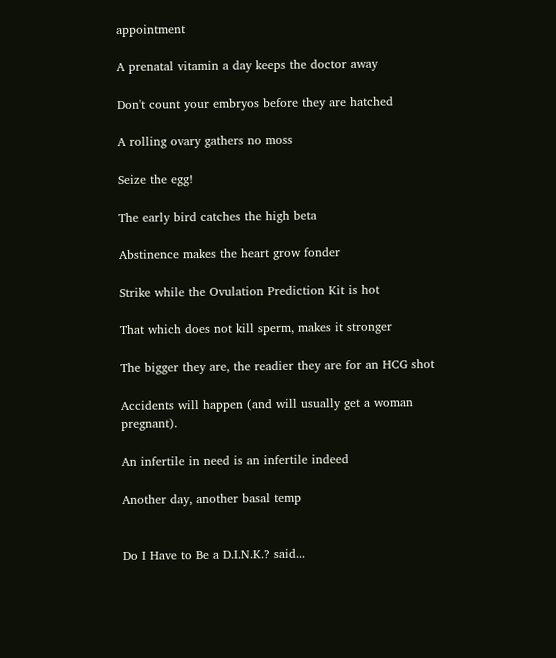appointment

A prenatal vitamin a day keeps the doctor away

Don't count your embryos before they are hatched

A rolling ovary gathers no moss

Seize the egg!

The early bird catches the high beta

Abstinence makes the heart grow fonder

Strike while the Ovulation Prediction Kit is hot

That which does not kill sperm, makes it stronger

The bigger they are, the readier they are for an HCG shot

Accidents will happen (and will usually get a woman pregnant).

An infertile in need is an infertile indeed

Another day, another basal temp


Do I Have to Be a D.I.N.K.? said...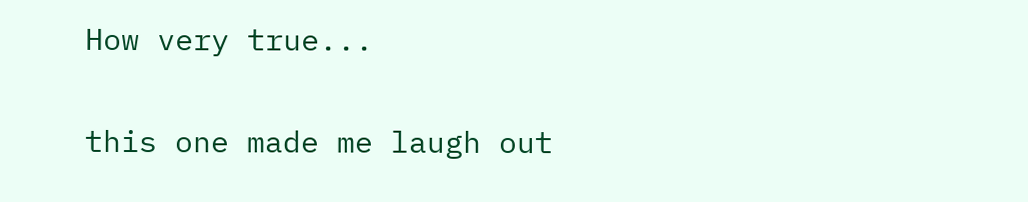How very true...

this one made me laugh out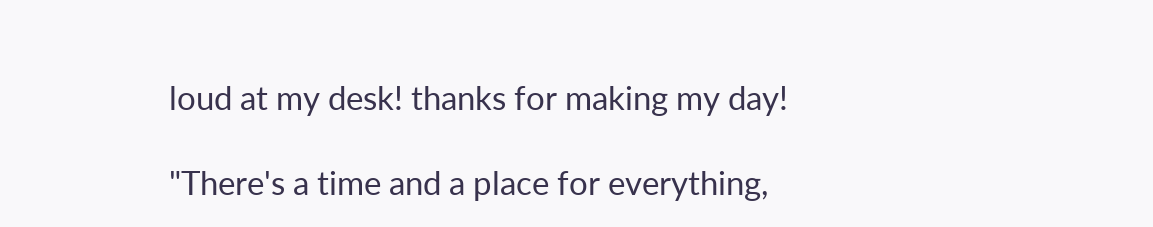loud at my desk! thanks for making my day!

"There's a time and a place for everything,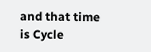and that time is Cycle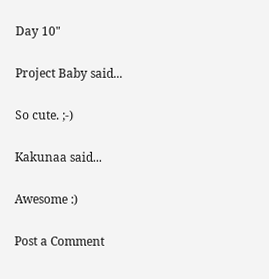Day 10"

Project Baby said...

So cute. ;-)

Kakunaa said...

Awesome :)

Post a Comment